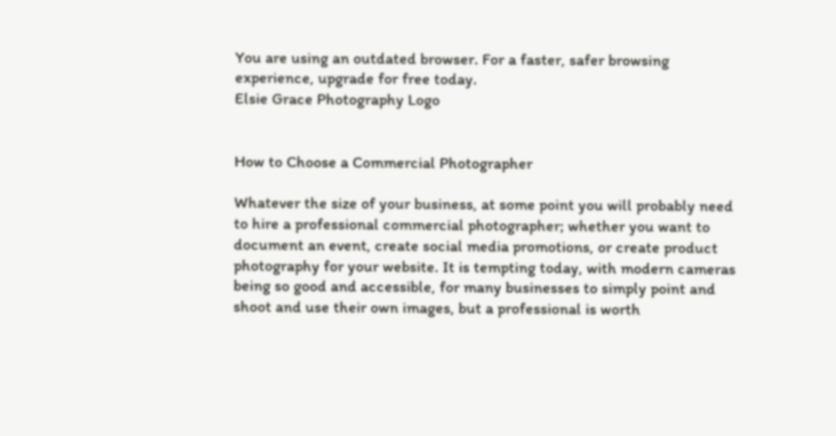You are using an outdated browser. For a faster, safer browsing experience, upgrade for free today.
Elsie Grace Photography Logo


How to Choose a Commercial Photographer

Whatever the size of your business, at some point you will probably need to hire a professional commercial photographer; whether you want to document an event, create social media promotions, or create product photography for your website. It is tempting today, with modern cameras being so good and accessible, for many businesses to simply point and shoot and use their own images, but a professional is worth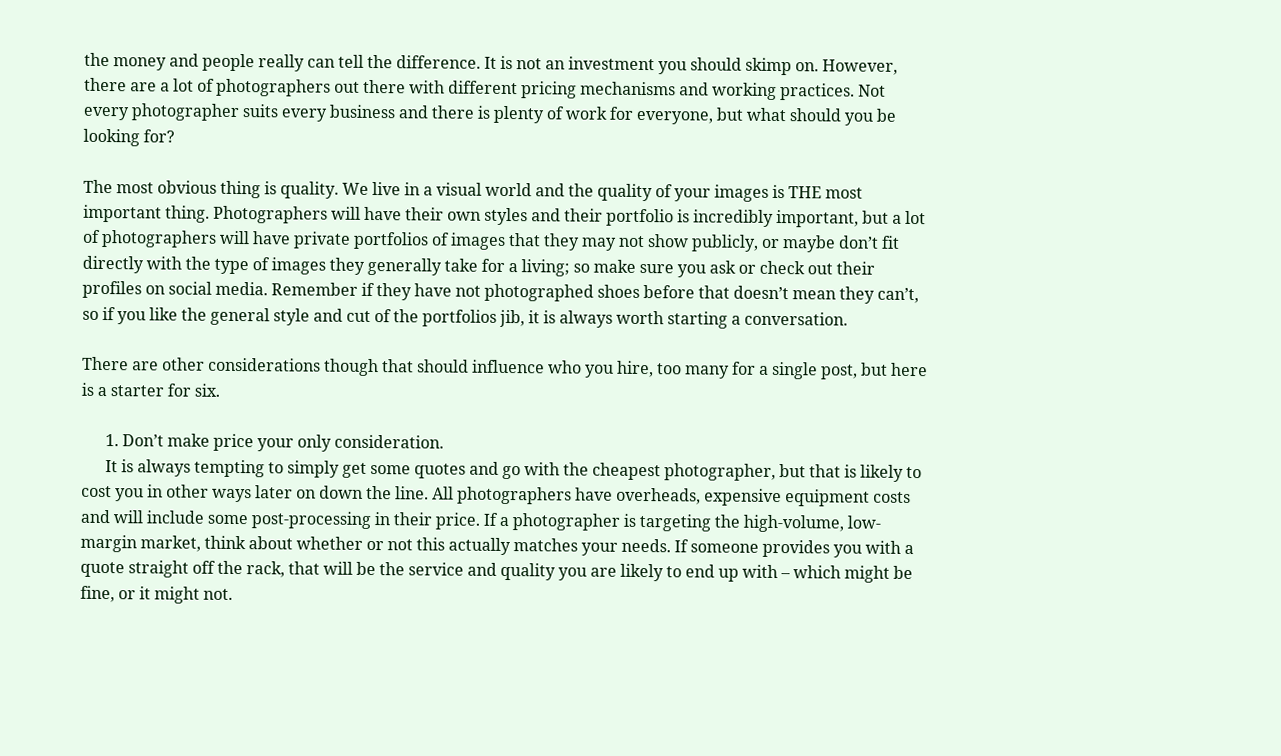the money and people really can tell the difference. It is not an investment you should skimp on. However, there are a lot of photographers out there with different pricing mechanisms and working practices. Not every photographer suits every business and there is plenty of work for everyone, but what should you be looking for?

The most obvious thing is quality. We live in a visual world and the quality of your images is THE most important thing. Photographers will have their own styles and their portfolio is incredibly important, but a lot of photographers will have private portfolios of images that they may not show publicly, or maybe don’t fit directly with the type of images they generally take for a living; so make sure you ask or check out their profiles on social media. Remember if they have not photographed shoes before that doesn’t mean they can’t, so if you like the general style and cut of the portfolios jib, it is always worth starting a conversation.

There are other considerations though that should influence who you hire, too many for a single post, but here is a starter for six.

      1. Don’t make price your only consideration.
      It is always tempting to simply get some quotes and go with the cheapest photographer, but that is likely to cost you in other ways later on down the line. All photographers have overheads, expensive equipment costs and will include some post-processing in their price. If a photographer is targeting the high-volume, low-margin market, think about whether or not this actually matches your needs. If someone provides you with a quote straight off the rack, that will be the service and quality you are likely to end up with – which might be fine, or it might not.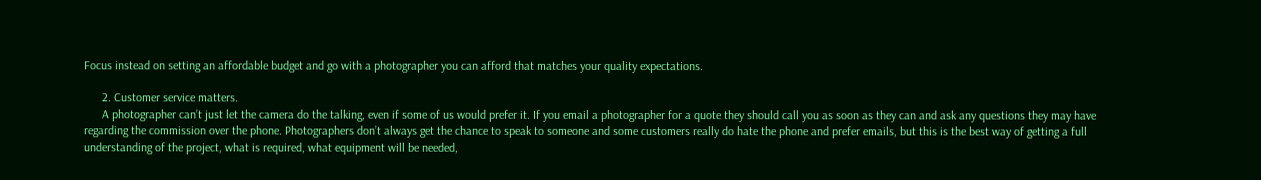Focus instead on setting an affordable budget and go with a photographer you can afford that matches your quality expectations.

      2. Customer service matters.
      A photographer can’t just let the camera do the talking, even if some of us would prefer it. If you email a photographer for a quote they should call you as soon as they can and ask any questions they may have regarding the commission over the phone. Photographers don’t always get the chance to speak to someone and some customers really do hate the phone and prefer emails, but this is the best way of getting a full understanding of the project, what is required, what equipment will be needed,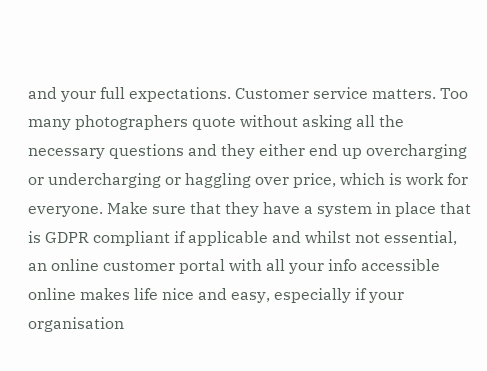and your full expectations. Customer service matters. Too many photographers quote without asking all the necessary questions and they either end up overcharging or undercharging or haggling over price, which is work for everyone. Make sure that they have a system in place that is GDPR compliant if applicable and whilst not essential, an online customer portal with all your info accessible online makes life nice and easy, especially if your organisation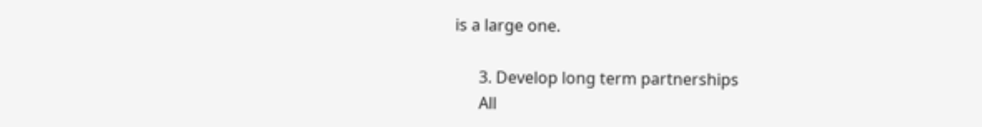is a large one.

      3. Develop long term partnerships
      All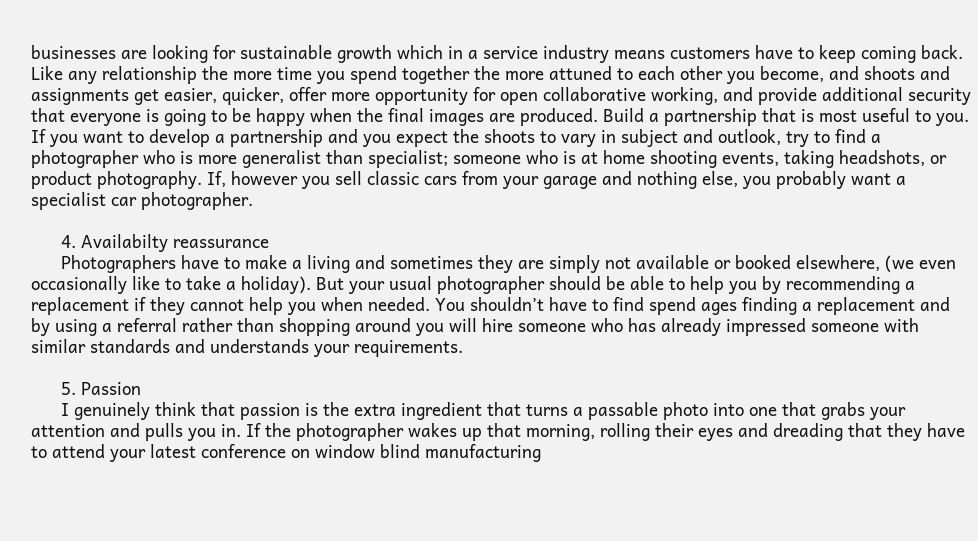businesses are looking for sustainable growth which in a service industry means customers have to keep coming back. Like any relationship the more time you spend together the more attuned to each other you become, and shoots and assignments get easier, quicker, offer more opportunity for open collaborative working, and provide additional security that everyone is going to be happy when the final images are produced. Build a partnership that is most useful to you. If you want to develop a partnership and you expect the shoots to vary in subject and outlook, try to find a photographer who is more generalist than specialist; someone who is at home shooting events, taking headshots, or product photography. If, however you sell classic cars from your garage and nothing else, you probably want a specialist car photographer.

      4. Availabilty reassurance
      Photographers have to make a living and sometimes they are simply not available or booked elsewhere, (we even occasionally like to take a holiday). But your usual photographer should be able to help you by recommending a replacement if they cannot help you when needed. You shouldn’t have to find spend ages finding a replacement and by using a referral rather than shopping around you will hire someone who has already impressed someone with similar standards and understands your requirements.

      5. Passion
      I genuinely think that passion is the extra ingredient that turns a passable photo into one that grabs your attention and pulls you in. If the photographer wakes up that morning, rolling their eyes and dreading that they have to attend your latest conference on window blind manufacturing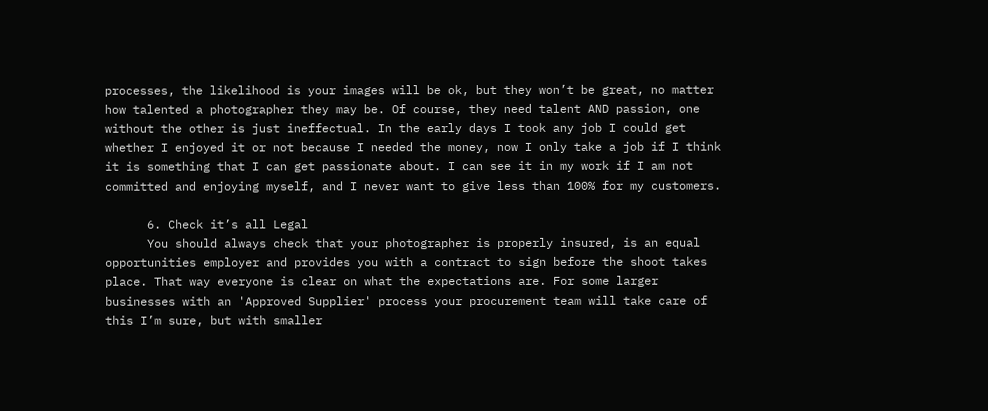processes, the likelihood is your images will be ok, but they won’t be great, no matter how talented a photographer they may be. Of course, they need talent AND passion, one without the other is just ineffectual. In the early days I took any job I could get whether I enjoyed it or not because I needed the money, now I only take a job if I think it is something that I can get passionate about. I can see it in my work if I am not committed and enjoying myself, and I never want to give less than 100% for my customers.

      6. Check it’s all Legal
      You should always check that your photographer is properly insured, is an equal opportunities employer and provides you with a contract to sign before the shoot takes place. That way everyone is clear on what the expectations are. For some larger businesses with an 'Approved Supplier' process your procurement team will take care of this I’m sure, but with smaller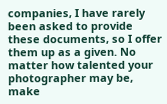companies, I have rarely been asked to provide these documents, so I offer them up as a given. No matter how talented your photographer may be, make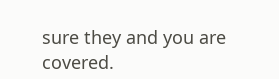sure they and you are covered.